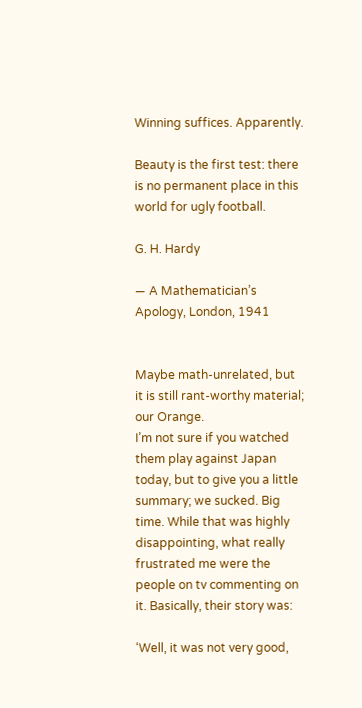Winning suffices. Apparently.

Beauty is the first test: there is no permanent place in this world for ugly football.

G. H. Hardy

— A Mathematician’s Apology, London, 1941


Maybe math-unrelated, but it is still rant-worthy material; our Orange.
I’m not sure if you watched them play against Japan today, but to give you a little summary; we sucked. Big time. While that was highly disappointing, what really frustrated me were the people on tv commenting on it. Basically, their story was:

‘Well, it was not very good,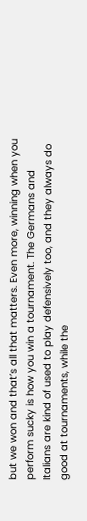but we won and that’s all that matters. Even more, winning when you perform sucky is how you win a tournament. The Germans and Italians are kind of used to play defensively too, and they always do good at tournaments, while the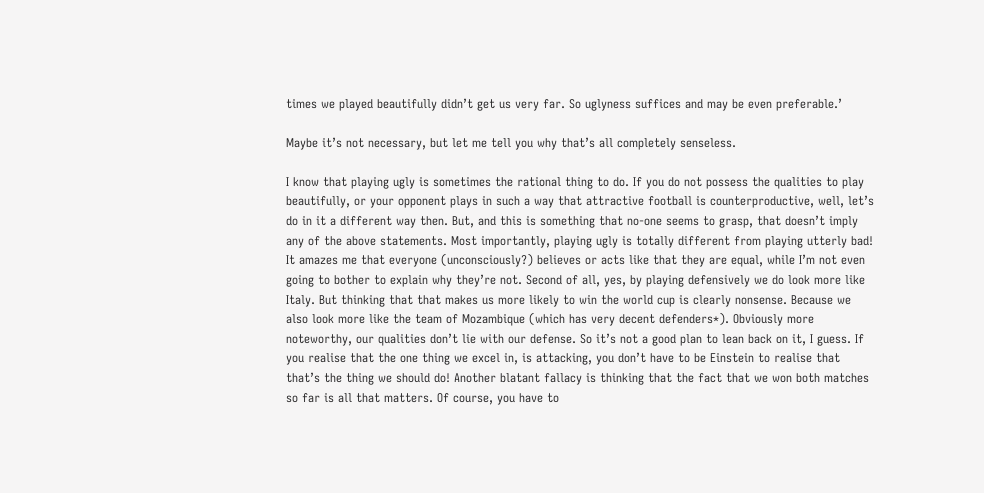times we played beautifully didn’t get us very far. So uglyness suffices and may be even preferable.’

Maybe it’s not necessary, but let me tell you why that’s all completely senseless.

I know that playing ugly is sometimes the rational thing to do. If you do not possess the qualities to play beautifully, or your opponent plays in such a way that attractive football is counterproductive, well, let’s do in it a different way then. But, and this is something that no-one seems to grasp, that doesn’t imply any of the above statements. Most importantly, playing ugly is totally different from playing utterly bad! It amazes me that everyone (unconsciously?) believes or acts like that they are equal, while I’m not even going to bother to explain why they’re not. Second of all, yes, by playing defensively we do look more like Italy. But thinking that that makes us more likely to win the world cup is clearly nonsense. Because we also look more like the team of Mozambique (which has very decent defenders*). Obviously more noteworthy, our qualities don’t lie with our defense. So it’s not a good plan to lean back on it, I guess. If you realise that the one thing we excel in, is attacking, you don’t have to be Einstein to realise that that’s the thing we should do! Another blatant fallacy is thinking that the fact that we won both matches so far is all that matters. Of course, you have to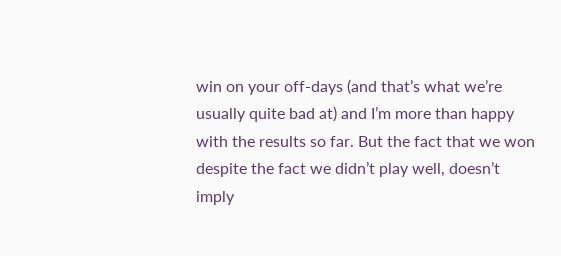win on your off-days (and that’s what we’re usually quite bad at) and I’m more than happy with the results so far. But the fact that we won despite the fact we didn’t play well, doesn’t imply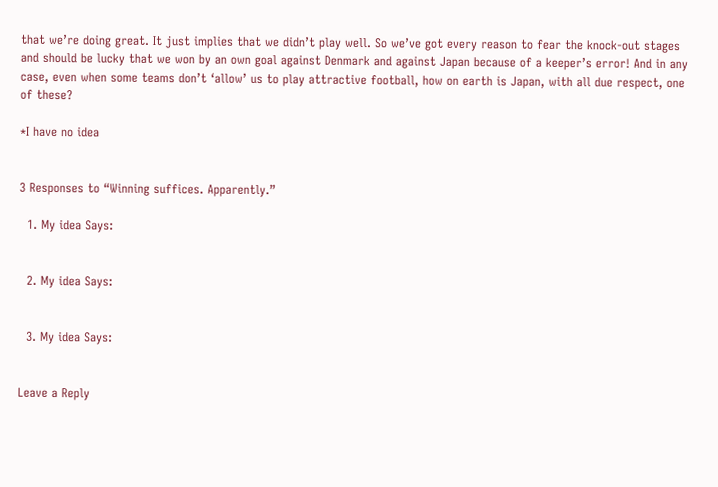that we’re doing great. It just implies that we didn’t play well. So we’ve got every reason to fear the knock-out stages and should be lucky that we won by an own goal against Denmark and against Japan because of a keeper’s error! And in any case, even when some teams don’t ‘allow’ us to play attractive football, how on earth is Japan, with all due respect, one of these?

*I have no idea


3 Responses to “Winning suffices. Apparently.”

  1. My idea Says:


  2. My idea Says:


  3. My idea Says:


Leave a Reply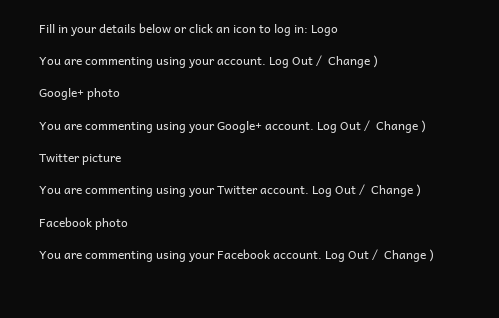Fill in your details below or click an icon to log in: Logo

You are commenting using your account. Log Out /  Change )

Google+ photo

You are commenting using your Google+ account. Log Out /  Change )

Twitter picture

You are commenting using your Twitter account. Log Out /  Change )

Facebook photo

You are commenting using your Facebook account. Log Out /  Change )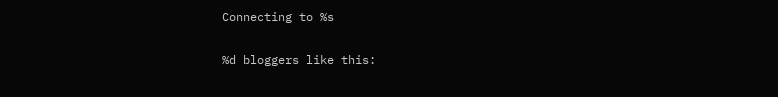Connecting to %s

%d bloggers like this: